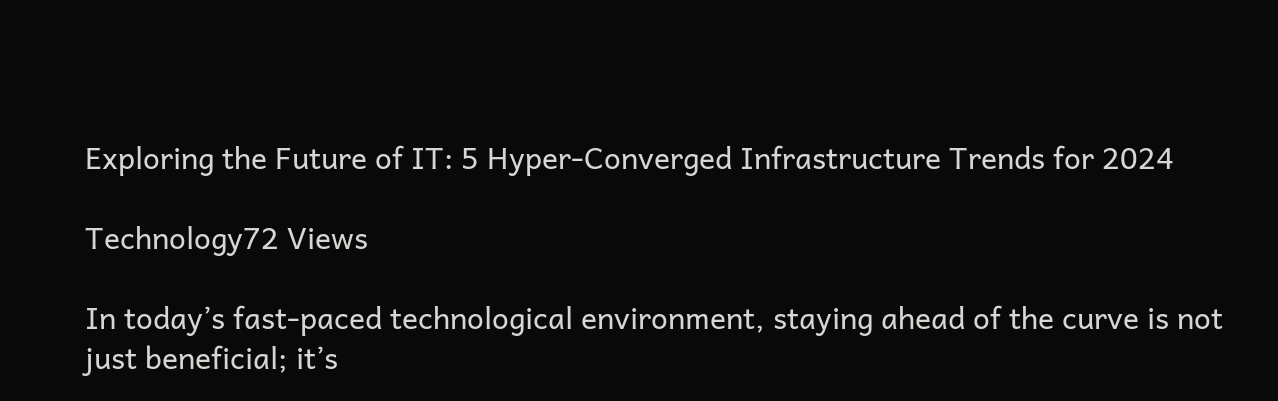Exploring the Future of IT: 5 Hyper-Converged Infrastructure Trends for 2024

Technology72 Views

In today’s fast-paced technological environment, staying ahead of the curve is not just beneficial; it’s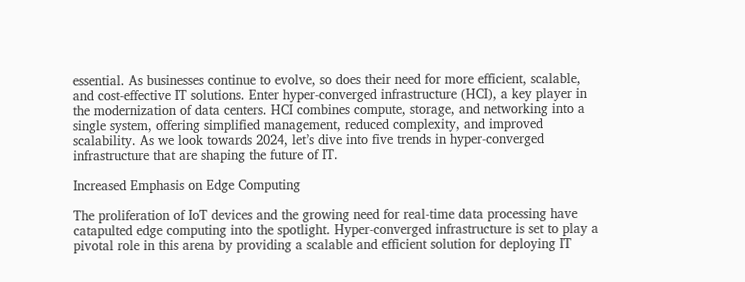essential. As businesses continue to evolve, so does their need for more efficient, scalable, and cost-effective IT solutions. Enter hyper-converged infrastructure (HCI), a key player in the modernization of data centers. HCI combines compute, storage, and networking into a single system, offering simplified management, reduced complexity, and improved scalability. As we look towards 2024, let’s dive into five trends in hyper-converged infrastructure that are shaping the future of IT.

Increased Emphasis on Edge Computing

The proliferation of IoT devices and the growing need for real-time data processing have catapulted edge computing into the spotlight. Hyper-converged infrastructure is set to play a pivotal role in this arena by providing a scalable and efficient solution for deploying IT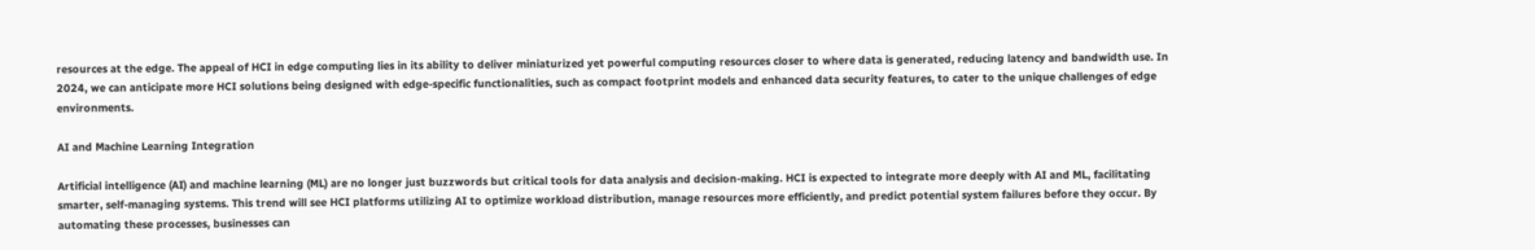resources at the edge. The appeal of HCI in edge computing lies in its ability to deliver miniaturized yet powerful computing resources closer to where data is generated, reducing latency and bandwidth use. In 2024, we can anticipate more HCI solutions being designed with edge-specific functionalities, such as compact footprint models and enhanced data security features, to cater to the unique challenges of edge environments.

AI and Machine Learning Integration

Artificial intelligence (AI) and machine learning (ML) are no longer just buzzwords but critical tools for data analysis and decision-making. HCI is expected to integrate more deeply with AI and ML, facilitating smarter, self-managing systems. This trend will see HCI platforms utilizing AI to optimize workload distribution, manage resources more efficiently, and predict potential system failures before they occur. By automating these processes, businesses can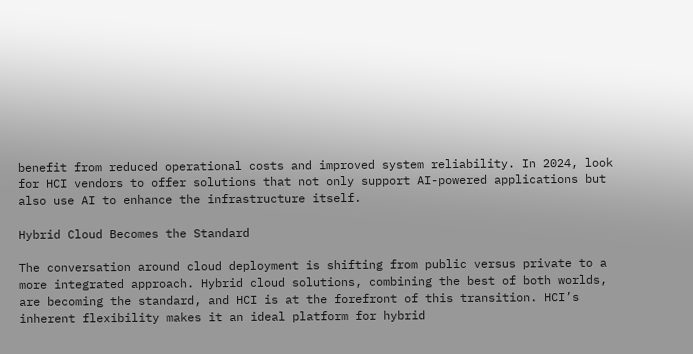benefit from reduced operational costs and improved system reliability. In 2024, look for HCI vendors to offer solutions that not only support AI-powered applications but also use AI to enhance the infrastructure itself.

Hybrid Cloud Becomes the Standard

The conversation around cloud deployment is shifting from public versus private to a more integrated approach. Hybrid cloud solutions, combining the best of both worlds, are becoming the standard, and HCI is at the forefront of this transition. HCI’s inherent flexibility makes it an ideal platform for hybrid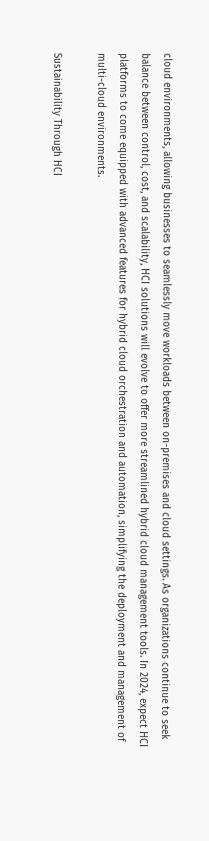cloud environments, allowing businesses to seamlessly move workloads between on-premises and cloud settings. As organizations continue to seek balance between control, cost, and scalability, HCI solutions will evolve to offer more streamlined hybrid cloud management tools. In 2024, expect HCI platforms to come equipped with advanced features for hybrid cloud orchestration and automation, simplifying the deployment and management of multi-cloud environments.

Sustainability Through HCI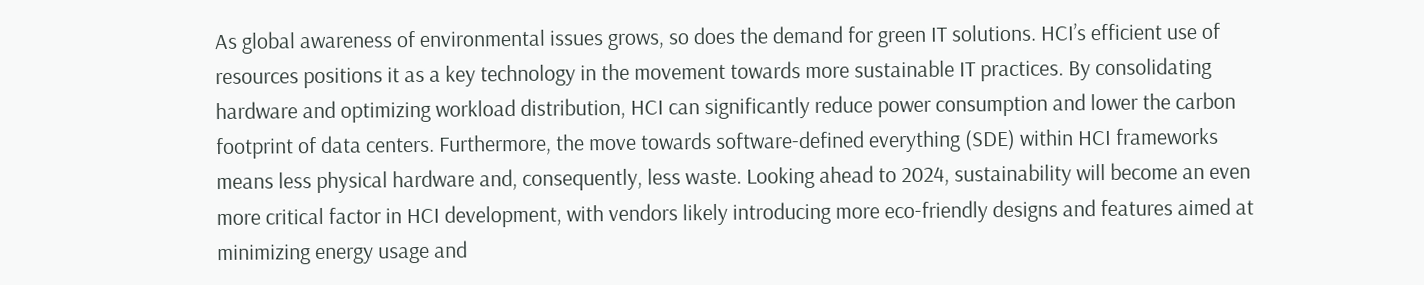As global awareness of environmental issues grows, so does the demand for green IT solutions. HCI’s efficient use of resources positions it as a key technology in the movement towards more sustainable IT practices. By consolidating hardware and optimizing workload distribution, HCI can significantly reduce power consumption and lower the carbon footprint of data centers. Furthermore, the move towards software-defined everything (SDE) within HCI frameworks means less physical hardware and, consequently, less waste. Looking ahead to 2024, sustainability will become an even more critical factor in HCI development, with vendors likely introducing more eco-friendly designs and features aimed at minimizing energy usage and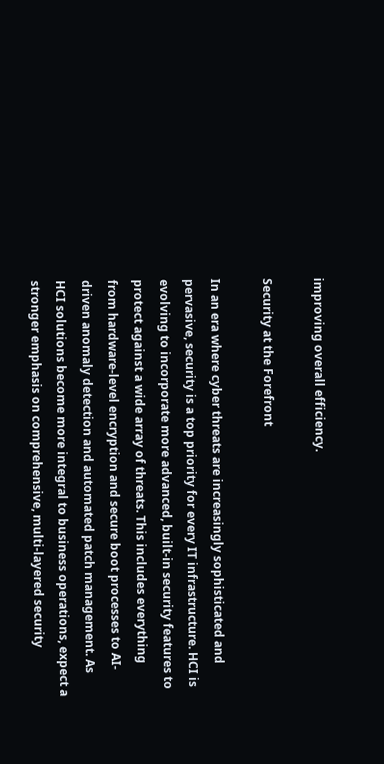improving overall efficiency.

Security at the Forefront

In an era where cyber threats are increasingly sophisticated and pervasive, security is a top priority for every IT infrastructure. HCI is evolving to incorporate more advanced, built-in security features to protect against a wide array of threats. This includes everything from hardware-level encryption and secure boot processes to AI-driven anomaly detection and automated patch management. As HCI solutions become more integral to business operations, expect a stronger emphasis on comprehensive, multi-layered security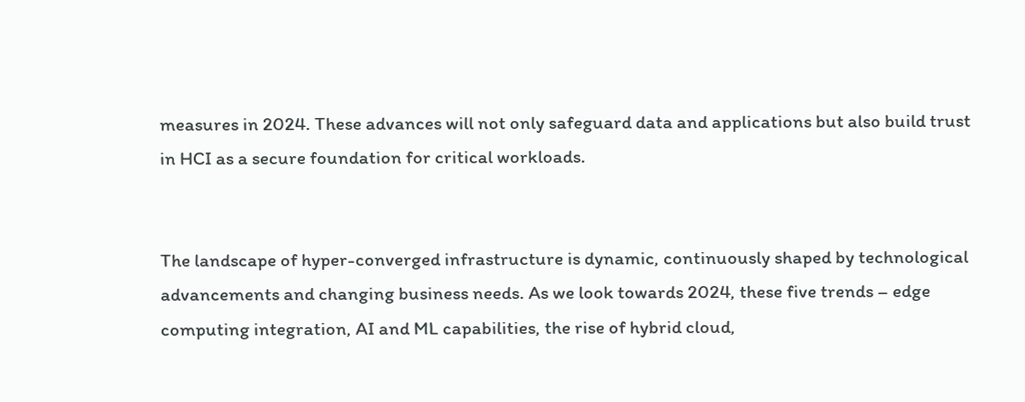measures in 2024. These advances will not only safeguard data and applications but also build trust in HCI as a secure foundation for critical workloads.


The landscape of hyper-converged infrastructure is dynamic, continuously shaped by technological advancements and changing business needs. As we look towards 2024, these five trends – edge computing integration, AI and ML capabilities, the rise of hybrid cloud,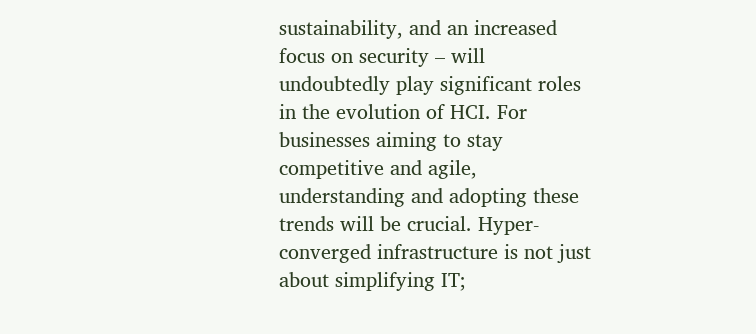sustainability, and an increased focus on security – will undoubtedly play significant roles in the evolution of HCI. For businesses aiming to stay competitive and agile, understanding and adopting these trends will be crucial. Hyper-converged infrastructure is not just about simplifying IT;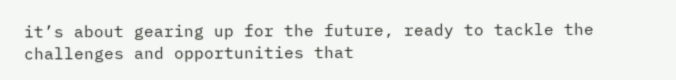it’s about gearing up for the future, ready to tackle the challenges and opportunities that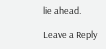lie ahead.

Leave a Reply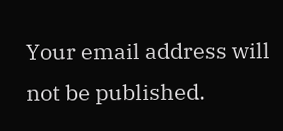Your email address will not be published.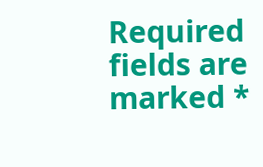Required fields are marked *